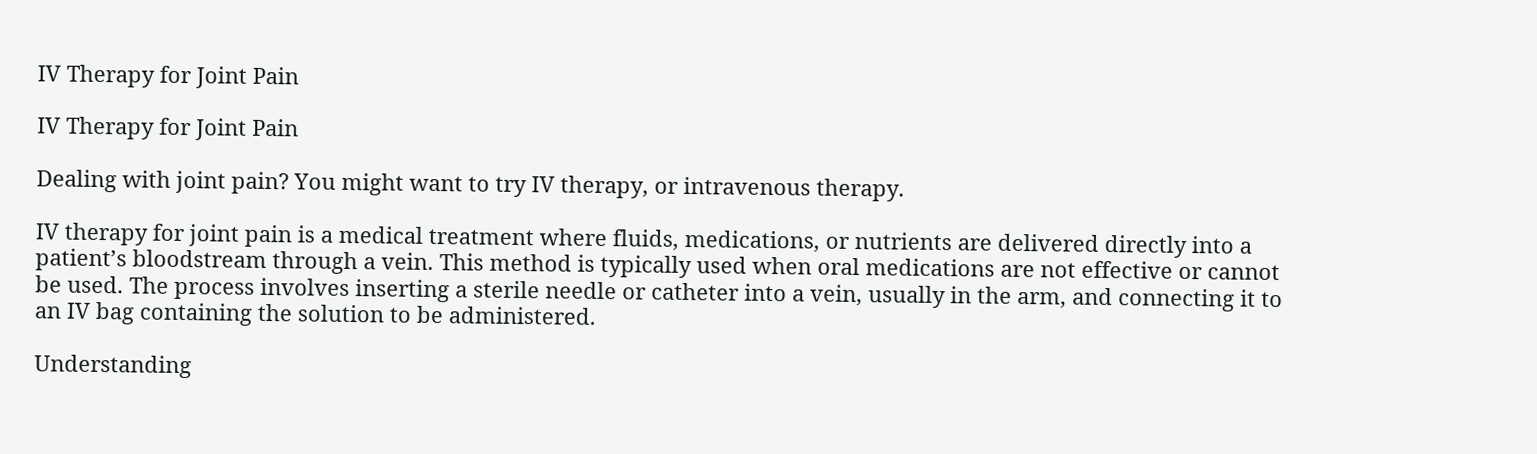IV Therapy for Joint Pain

IV Therapy for Joint Pain

Dealing with joint pain? You might want to try IV therapy, or intravenous therapy.

IV therapy for joint pain is a medical treatment where fluids, medications, or nutrients are delivered directly into a patient’s bloodstream through a vein. This method is typically used when oral medications are not effective or cannot be used. The process involves inserting a sterile needle or catheter into a vein, usually in the arm, and connecting it to an IV bag containing the solution to be administered.

Understanding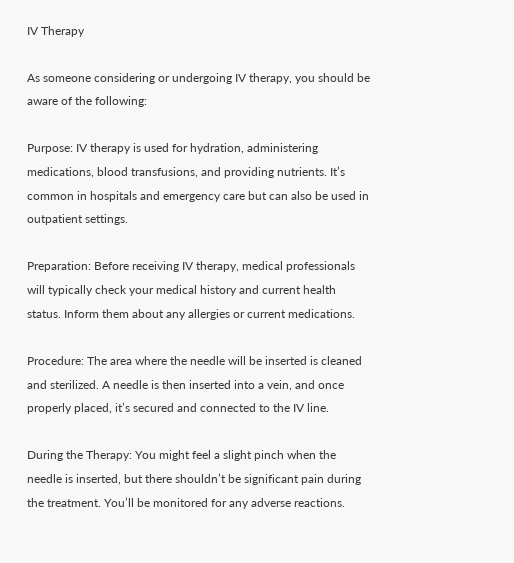IV Therapy

As someone considering or undergoing IV therapy, you should be aware of the following:

Purpose: IV therapy is used for hydration, administering medications, blood transfusions, and providing nutrients. It’s common in hospitals and emergency care but can also be used in outpatient settings.

Preparation: Before receiving IV therapy, medical professionals will typically check your medical history and current health status. Inform them about any allergies or current medications.

Procedure: The area where the needle will be inserted is cleaned and sterilized. A needle is then inserted into a vein, and once properly placed, it’s secured and connected to the IV line.

During the Therapy: You might feel a slight pinch when the needle is inserted, but there shouldn’t be significant pain during the treatment. You’ll be monitored for any adverse reactions.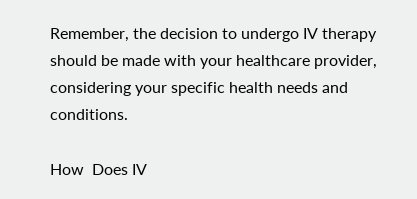Remember, the decision to undergo IV therapy should be made with your healthcare provider, considering your specific health needs and conditions.

How  Does IV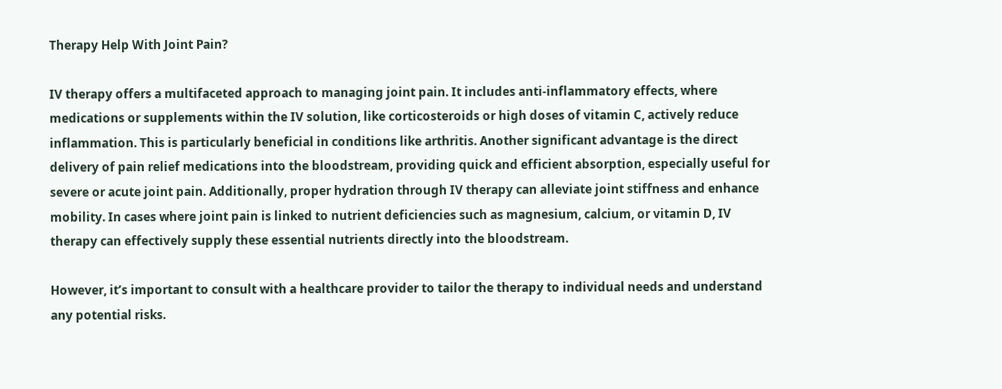Therapy Help With Joint Pain?

IV therapy offers a multifaceted approach to managing joint pain. It includes anti-inflammatory effects, where medications or supplements within the IV solution, like corticosteroids or high doses of vitamin C, actively reduce inflammation. This is particularly beneficial in conditions like arthritis. Another significant advantage is the direct delivery of pain relief medications into the bloodstream, providing quick and efficient absorption, especially useful for severe or acute joint pain. Additionally, proper hydration through IV therapy can alleviate joint stiffness and enhance mobility. In cases where joint pain is linked to nutrient deficiencies such as magnesium, calcium, or vitamin D, IV therapy can effectively supply these essential nutrients directly into the bloodstream.

However, it’s important to consult with a healthcare provider to tailor the therapy to individual needs and understand any potential risks.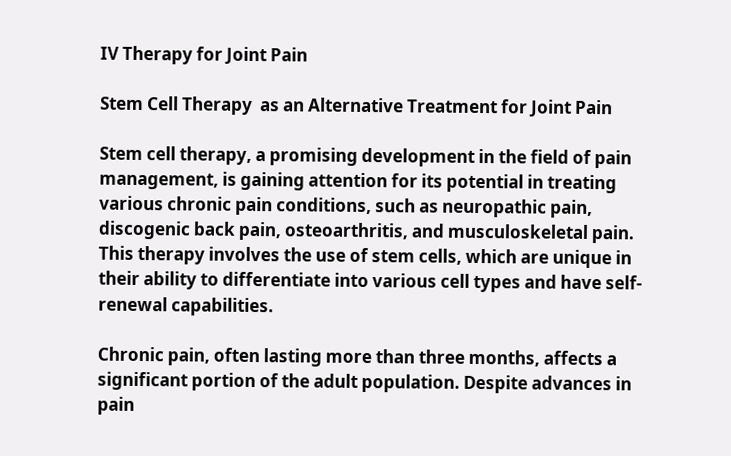IV Therapy for Joint Pain

Stem Cell Therapy  as an Alternative Treatment for Joint Pain

Stem cell therapy, a promising development in the field of pain management, is gaining attention for its potential in treating various chronic pain conditions, such as neuropathic pain, discogenic back pain, osteoarthritis, and musculoskeletal pain. This therapy involves the use of stem cells, which are unique in their ability to differentiate into various cell types and have self-renewal capabilities.

Chronic pain, often lasting more than three months, affects a significant portion of the adult population. Despite advances in pain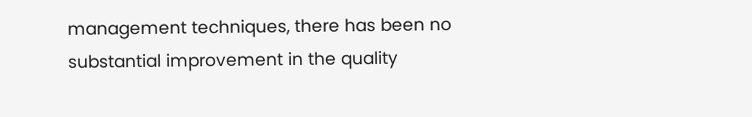management techniques, there has been no substantial improvement in the quality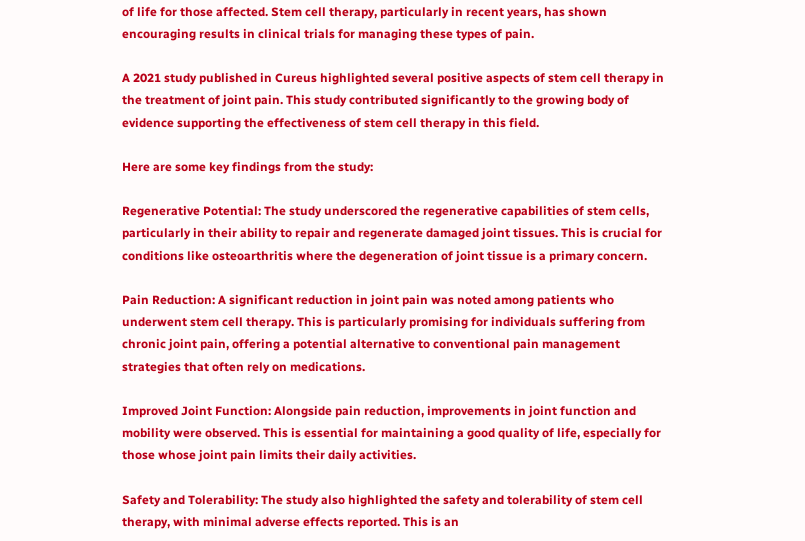of life for those affected. Stem cell therapy, particularly in recent years, has shown encouraging results in clinical trials for managing these types of pain.

A 2021 study published in Cureus highlighted several positive aspects of stem cell therapy in the treatment of joint pain. This study contributed significantly to the growing body of evidence supporting the effectiveness of stem cell therapy in this field.

Here are some key findings from the study:

Regenerative Potential: The study underscored the regenerative capabilities of stem cells, particularly in their ability to repair and regenerate damaged joint tissues. This is crucial for conditions like osteoarthritis where the degeneration of joint tissue is a primary concern.

Pain Reduction: A significant reduction in joint pain was noted among patients who underwent stem cell therapy. This is particularly promising for individuals suffering from chronic joint pain, offering a potential alternative to conventional pain management strategies that often rely on medications.

Improved Joint Function: Alongside pain reduction, improvements in joint function and mobility were observed. This is essential for maintaining a good quality of life, especially for those whose joint pain limits their daily activities.

Safety and Tolerability: The study also highlighted the safety and tolerability of stem cell therapy, with minimal adverse effects reported. This is an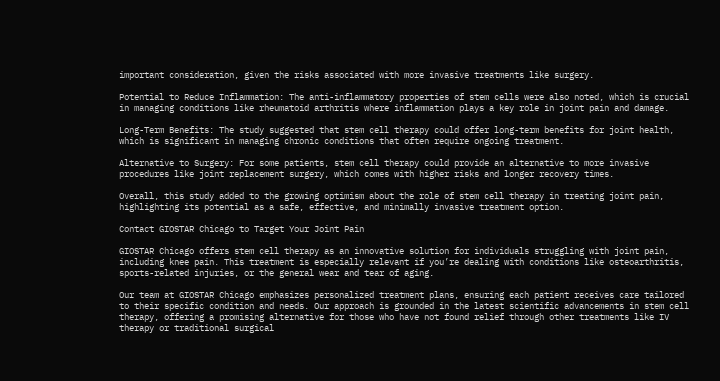important consideration, given the risks associated with more invasive treatments like surgery.

Potential to Reduce Inflammation: The anti-inflammatory properties of stem cells were also noted, which is crucial in managing conditions like rheumatoid arthritis where inflammation plays a key role in joint pain and damage.

Long-Term Benefits: The study suggested that stem cell therapy could offer long-term benefits for joint health, which is significant in managing chronic conditions that often require ongoing treatment.

Alternative to Surgery: For some patients, stem cell therapy could provide an alternative to more invasive procedures like joint replacement surgery, which comes with higher risks and longer recovery times.

Overall, this study added to the growing optimism about the role of stem cell therapy in treating joint pain, highlighting its potential as a safe, effective, and minimally invasive treatment option.

Contact GIOSTAR Chicago to Target Your Joint Pain

GIOSTAR Chicago offers stem cell therapy as an innovative solution for individuals struggling with joint pain, including knee pain. This treatment is especially relevant if you’re dealing with conditions like osteoarthritis, sports-related injuries, or the general wear and tear of aging.

Our team at GIOSTAR Chicago emphasizes personalized treatment plans, ensuring each patient receives care tailored to their specific condition and needs. Our approach is grounded in the latest scientific advancements in stem cell therapy, offering a promising alternative for those who have not found relief through other treatments like IV therapy or traditional surgical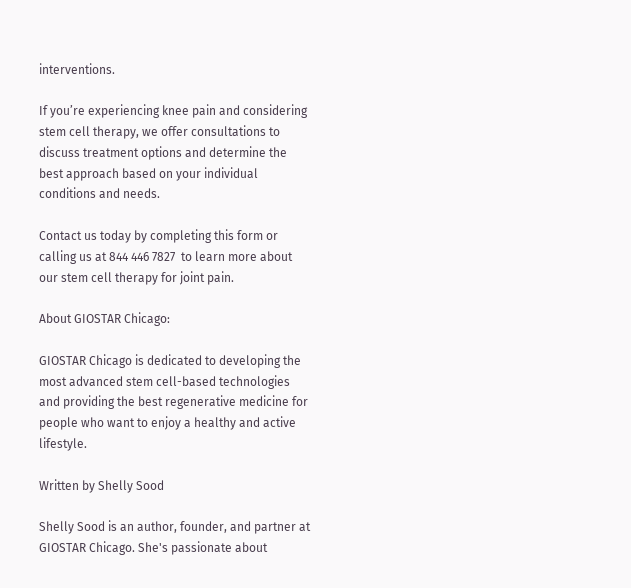interventions.

If you’re experiencing knee pain and considering stem cell therapy, we offer consultations to discuss treatment options and determine the best approach based on your individual conditions and needs.

Contact us today by completing this form or calling us at 844 446 7827  to learn more about our stem cell therapy for joint pain.

About GIOSTAR Chicago:

GIOSTAR Chicago is dedicated to developing the most advanced stem cell-based technologies and providing the best regenerative medicine for people who want to enjoy a healthy and active lifestyle.

Written by Shelly Sood

Shelly Sood is an author, founder, and partner at GIOSTAR Chicago. She's passionate about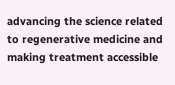advancing the science related to regenerative medicine and making treatment accessible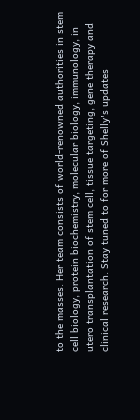to the masses. Her team consists of world-renowned authorities in stem cell biology, protein biochemistry, molecular biology, immunology, in utero transplantation of stem cell, tissue targeting, gene therapy and clinical research. Stay tuned to for more of Shelly's updates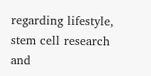regarding lifestyle, stem cell research and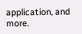application, and more.